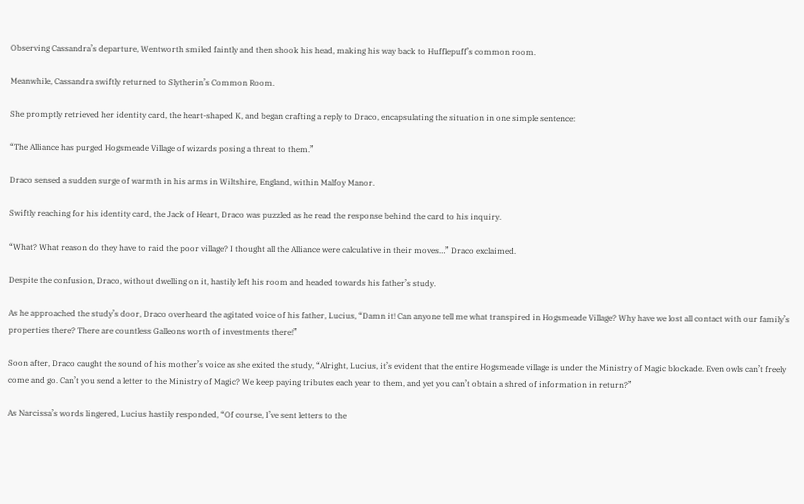Observing Cassandra’s departure, Wentworth smiled faintly and then shook his head, making his way back to Hufflepuff’s common room.

Meanwhile, Cassandra swiftly returned to Slytherin’s Common Room.

She promptly retrieved her identity card, the heart-shaped K, and began crafting a reply to Draco, encapsulating the situation in one simple sentence:

“The Alliance has purged Hogsmeade Village of wizards posing a threat to them.”

Draco sensed a sudden surge of warmth in his arms in Wiltshire, England, within Malfoy Manor.

Swiftly reaching for his identity card, the Jack of Heart, Draco was puzzled as he read the response behind the card to his inquiry.

“What? What reason do they have to raid the poor village? I thought all the Alliance were calculative in their moves…” Draco exclaimed.

Despite the confusion, Draco, without dwelling on it, hastily left his room and headed towards his father’s study.

As he approached the study’s door, Draco overheard the agitated voice of his father, Lucius, “Damn it! Can anyone tell me what transpired in Hogsmeade Village? Why have we lost all contact with our family’s properties there? There are countless Galleons worth of investments there!”

Soon after, Draco caught the sound of his mother’s voice as she exited the study, “Alright, Lucius, it’s evident that the entire Hogsmeade village is under the Ministry of Magic blockade. Even owls can’t freely come and go. Can’t you send a letter to the Ministry of Magic? We keep paying tributes each year to them, and yet you can’t obtain a shred of information in return?”

As Narcissa’s words lingered, Lucius hastily responded, “Of course, I’ve sent letters to the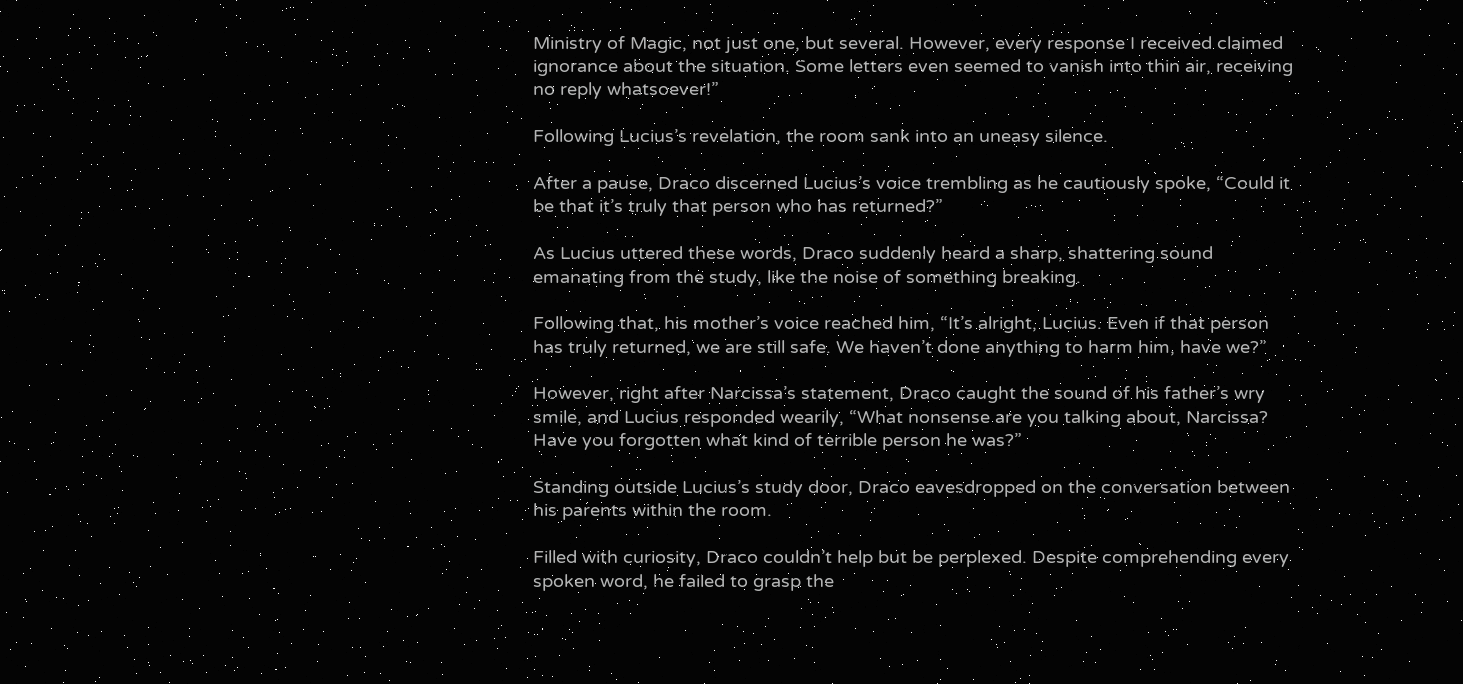Ministry of Magic, not just one, but several. However, every response I received claimed ignorance about the situation. Some letters even seemed to vanish into thin air, receiving no reply whatsoever!”

Following Lucius’s revelation, the room sank into an uneasy silence.

After a pause, Draco discerned Lucius’s voice trembling as he cautiously spoke, “Could it be that it’s truly that person who has returned?”

As Lucius uttered these words, Draco suddenly heard a sharp, shattering sound emanating from the study, like the noise of something breaking.

Following that, his mother’s voice reached him, “It’s alright, Lucius. Even if that person has truly returned, we are still safe. We haven’t done anything to harm him, have we?”

However, right after Narcissa’s statement, Draco caught the sound of his father’s wry smile, and Lucius responded wearily, “What nonsense are you talking about, Narcissa? Have you forgotten what kind of terrible person he was?”

Standing outside Lucius’s study door, Draco eavesdropped on the conversation between his parents within the room.

Filled with curiosity, Draco couldn’t help but be perplexed. Despite comprehending every spoken word, he failed to grasp the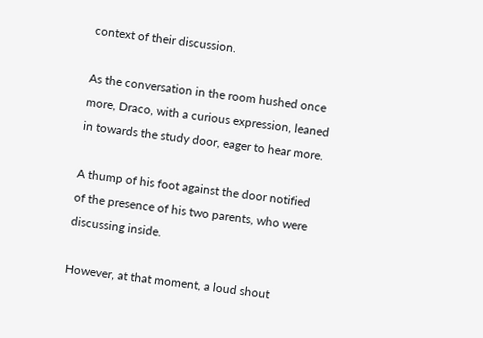context of their discussion.

As the conversation in the room hushed once more, Draco, with a curious expression, leaned in towards the study door, eager to hear more.

A thump of his foot against the door notified of the presence of his two parents, who were discussing inside.

However, at that moment, a loud shout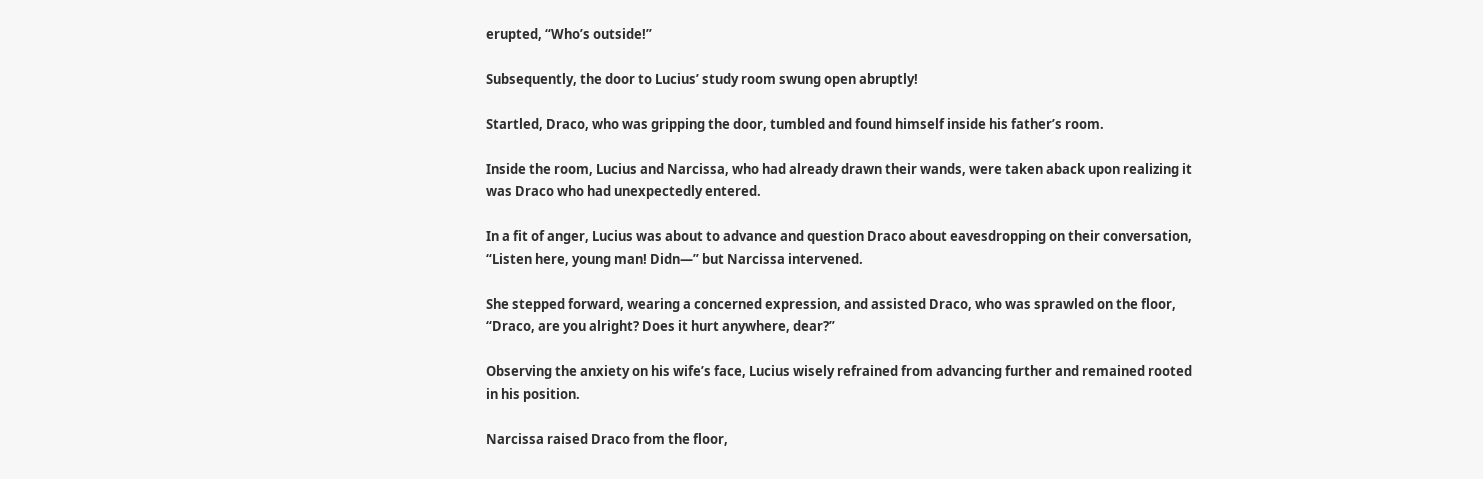erupted, “Who’s outside!”

Subsequently, the door to Lucius’ study room swung open abruptly!

Startled, Draco, who was gripping the door, tumbled and found himself inside his father’s room.

Inside the room, Lucius and Narcissa, who had already drawn their wands, were taken aback upon realizing it was Draco who had unexpectedly entered.

In a fit of anger, Lucius was about to advance and question Draco about eavesdropping on their conversation, “Listen here, young man! Didn—” but Narcissa intervened.

She stepped forward, wearing a concerned expression, and assisted Draco, who was sprawled on the floor, “Draco, are you alright? Does it hurt anywhere, dear?”

Observing the anxiety on his wife’s face, Lucius wisely refrained from advancing further and remained rooted in his position.

Narcissa raised Draco from the floor,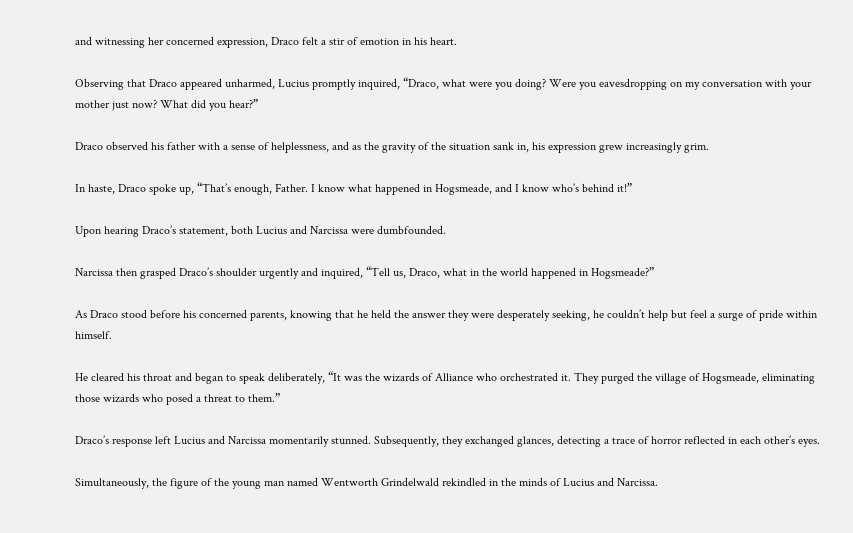and witnessing her concerned expression, Draco felt a stir of emotion in his heart.

Observing that Draco appeared unharmed, Lucius promptly inquired, “Draco, what were you doing? Were you eavesdropping on my conversation with your mother just now? What did you hear?”

Draco observed his father with a sense of helplessness, and as the gravity of the situation sank in, his expression grew increasingly grim.

In haste, Draco spoke up, “That’s enough, Father. I know what happened in Hogsmeade, and I know who’s behind it!”

Upon hearing Draco’s statement, both Lucius and Narcissa were dumbfounded.

Narcissa then grasped Draco’s shoulder urgently and inquired, “Tell us, Draco, what in the world happened in Hogsmeade?”

As Draco stood before his concerned parents, knowing that he held the answer they were desperately seeking, he couldn’t help but feel a surge of pride within himself.

He cleared his throat and began to speak deliberately, “It was the wizards of Alliance who orchestrated it. They purged the village of Hogsmeade, eliminating those wizards who posed a threat to them.”

Draco’s response left Lucius and Narcissa momentarily stunned. Subsequently, they exchanged glances, detecting a trace of horror reflected in each other’s eyes.

Simultaneously, the figure of the young man named Wentworth Grindelwald rekindled in the minds of Lucius and Narcissa.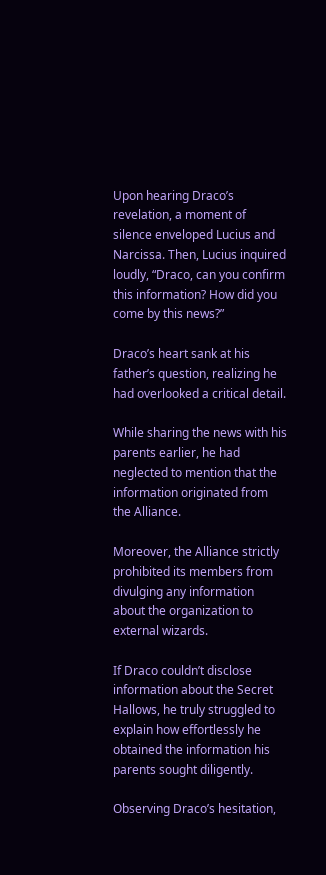Upon hearing Draco’s revelation, a moment of silence enveloped Lucius and Narcissa. Then, Lucius inquired loudly, “Draco, can you confirm this information? How did you come by this news?”

Draco’s heart sank at his father’s question, realizing he had overlooked a critical detail.

While sharing the news with his parents earlier, he had neglected to mention that the information originated from the Alliance.

Moreover, the Alliance strictly prohibited its members from divulging any information about the organization to external wizards.

If Draco couldn’t disclose information about the Secret Hallows, he truly struggled to explain how effortlessly he obtained the information his parents sought diligently.

Observing Draco’s hesitation,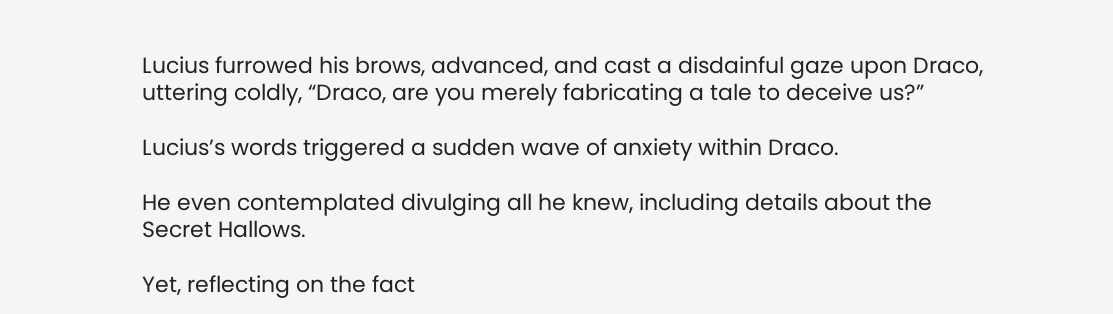Lucius furrowed his brows, advanced, and cast a disdainful gaze upon Draco, uttering coldly, “Draco, are you merely fabricating a tale to deceive us?”

Lucius’s words triggered a sudden wave of anxiety within Draco.

He even contemplated divulging all he knew, including details about the Secret Hallows.

Yet, reflecting on the fact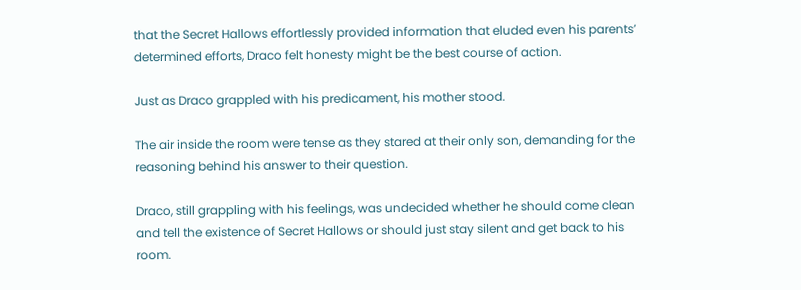that the Secret Hallows effortlessly provided information that eluded even his parents’ determined efforts, Draco felt honesty might be the best course of action.

Just as Draco grappled with his predicament, his mother stood.

The air inside the room were tense as they stared at their only son, demanding for the reasoning behind his answer to their question.

Draco, still grappling with his feelings, was undecided whether he should come clean and tell the existence of Secret Hallows or should just stay silent and get back to his room.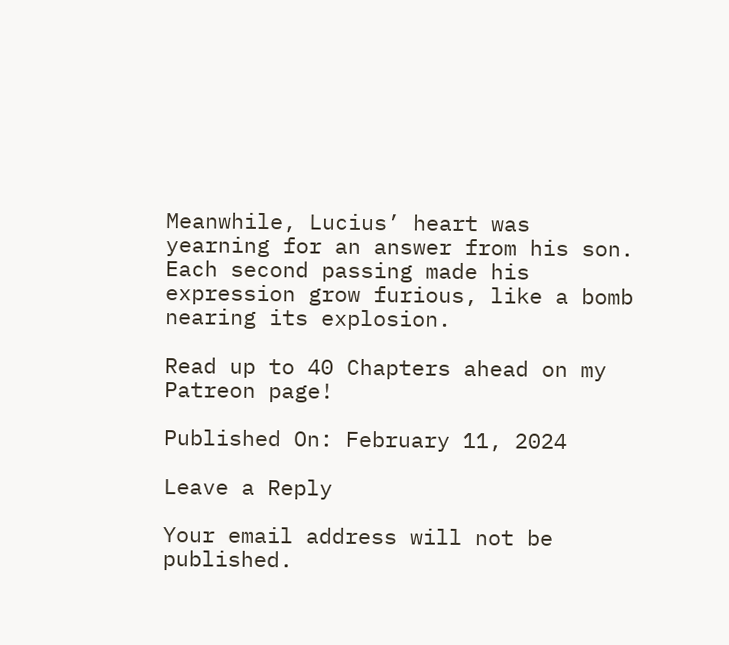Meanwhile, Lucius’ heart was yearning for an answer from his son. Each second passing made his expression grow furious, like a bomb nearing its explosion.

Read up to 40 Chapters ahead on my Patreon page!

Published On: February 11, 2024

Leave a Reply

Your email address will not be published.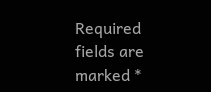Required fields are marked *